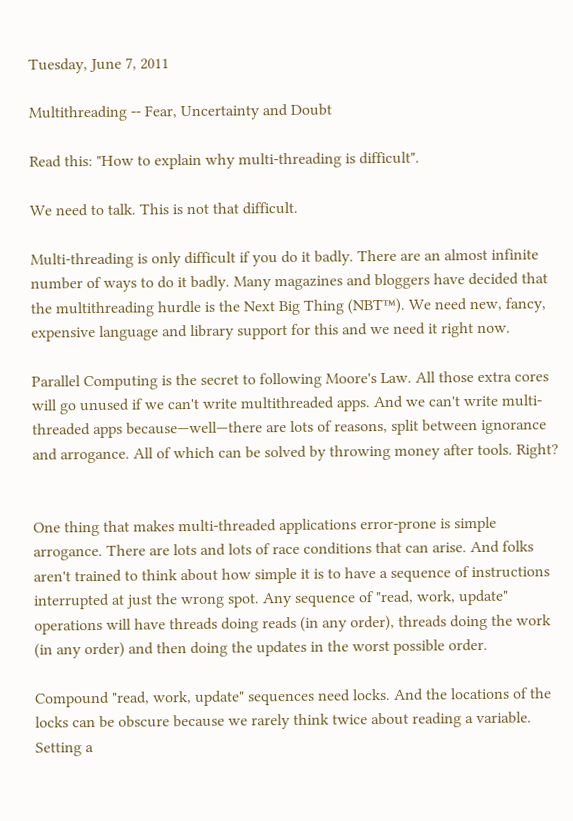Tuesday, June 7, 2011

Multithreading -- Fear, Uncertainty and Doubt

Read this: "How to explain why multi-threading is difficult".

We need to talk. This is not that difficult.

Multi-threading is only difficult if you do it badly. There are an almost infinite number of ways to do it badly. Many magazines and bloggers have decided that the multithreading hurdle is the Next Big Thing (NBT™). We need new, fancy, expensive language and library support for this and we need it right now.

Parallel Computing is the secret to following Moore's Law. All those extra cores will go unused if we can't write multithreaded apps. And we can't write multi-threaded apps because—well—there are lots of reasons, split between ignorance and arrogance. All of which can be solved by throwing money after tools. Right?


One thing that makes multi-threaded applications error-prone is simple arrogance. There are lots and lots of race conditions that can arise. And folks aren't trained to think about how simple it is to have a sequence of instructions interrupted at just the wrong spot. Any sequence of "read, work, update" operations will have threads doing reads (in any order), threads doing the work (in any order) and then doing the updates in the worst possible order.

Compound "read, work, update" sequences need locks. And the locations of the locks can be obscure because we rarely think twice about reading a variable. Setting a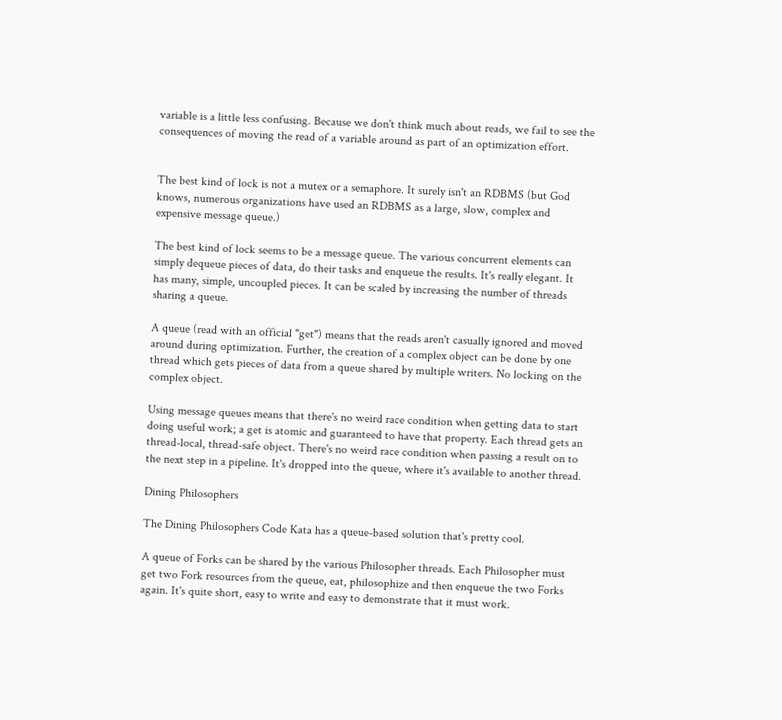variable is a little less confusing. Because we don't think much about reads, we fail to see the consequences of moving the read of a variable around as part of an optimization effort.


The best kind of lock is not a mutex or a semaphore. It surely isn't an RDBMS (but God knows, numerous organizations have used an RDBMS as a large, slow, complex and expensive message queue.)

The best kind of lock seems to be a message queue. The various concurrent elements can simply dequeue pieces of data, do their tasks and enqueue the results. It's really elegant. It has many, simple, uncoupled pieces. It can be scaled by increasing the number of threads sharing a queue.

A queue (read with an official "get") means that the reads aren't casually ignored and moved around during optimization. Further, the creation of a complex object can be done by one thread which gets pieces of data from a queue shared by multiple writers. No locking on the complex object.

Using message queues means that there's no weird race condition when getting data to start doing useful work; a get is atomic and guaranteed to have that property. Each thread gets an thread-local, thread-safe object. There's no weird race condition when passing a result on to the next step in a pipeline. It's dropped into the queue, where it's available to another thread.

Dining Philosophers

The Dining Philosophers Code Kata has a queue-based solution that's pretty cool.

A queue of Forks can be shared by the various Philosopher threads. Each Philosopher must get two Fork resources from the queue, eat, philosophize and then enqueue the two Forks again. It's quite short, easy to write and easy to demonstrate that it must work.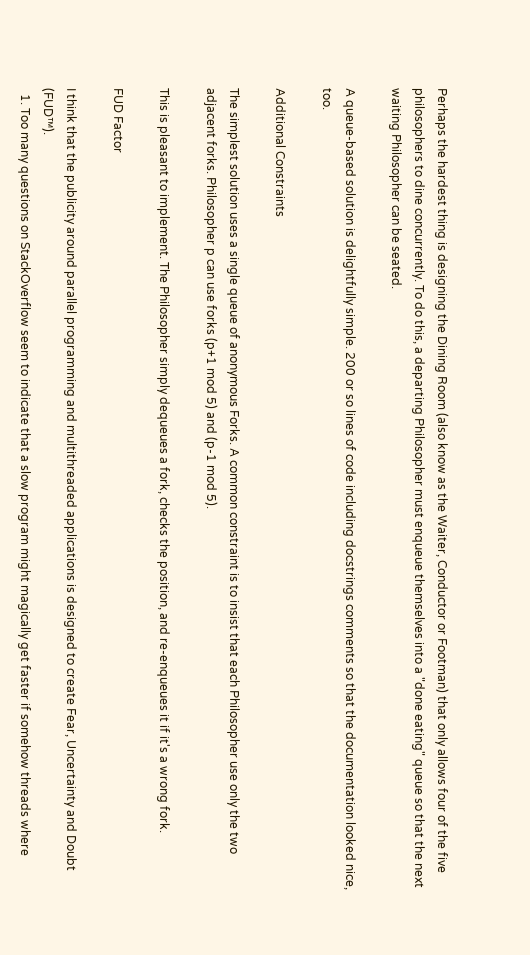Perhaps the hardest thing is designing the Dining Room (also know as the Waiter, Conductor or Footman) that only allows four of the five philosophers to dine concurrently. To do this, a departing Philosopher must enqueue themselves into a "done eating" queue so that the next waiting Philosopher can be seated.

A queue-based solution is delightfully simple. 200 or so lines of code including docstrings comments so that the documentation looked nice, too.

Additional Constraints

The simplest solution uses a single queue of anonymous Forks. A common constraint is to insist that each Philosopher use only the two adjacent forks. Philosopher p can use forks (p+1 mod 5) and (p-1 mod 5).

This is pleasant to implement. The Philosopher simply dequeues a fork, checks the position, and re-enqueues it if it's a wrong fork.

FUD Factor

I think that the publicity around parallel programming and multithreaded applications is designed to create Fear, Uncertainty and Doubt (FUD™).
  1. Too many questions on StackOverflow seem to indicate that a slow program might magically get faster if somehow threads where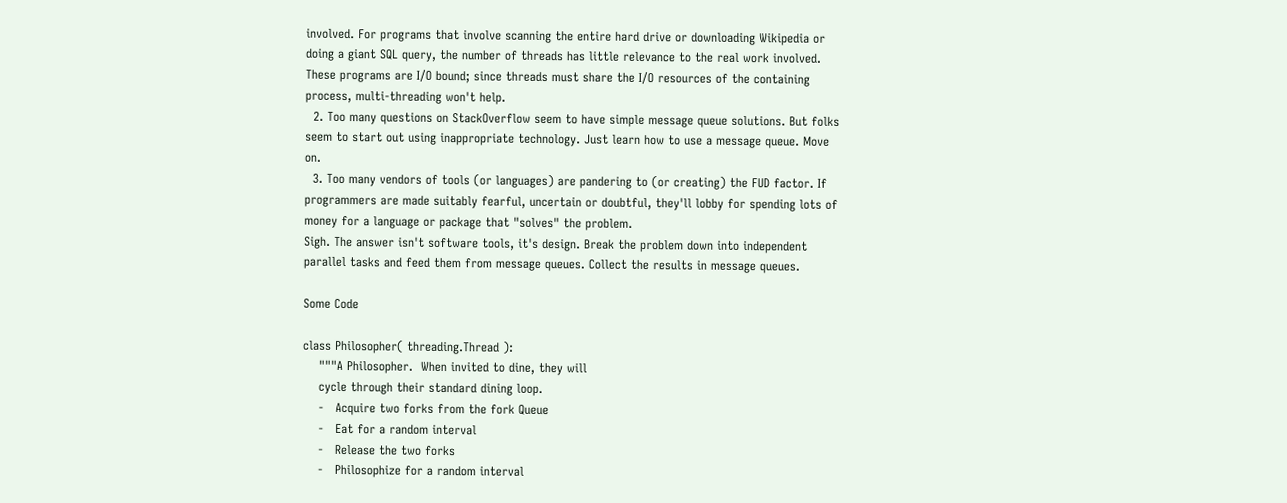involved. For programs that involve scanning the entire hard drive or downloading Wikipedia or doing a giant SQL query, the number of threads has little relevance to the real work involved. These programs are I/O bound; since threads must share the I/O resources of the containing process, multi-threading won't help.
  2. Too many questions on StackOverflow seem to have simple message queue solutions. But folks seem to start out using inappropriate technology. Just learn how to use a message queue. Move on.
  3. Too many vendors of tools (or languages) are pandering to (or creating) the FUD factor. If programmers are made suitably fearful, uncertain or doubtful, they'll lobby for spending lots of money for a language or package that "solves" the problem.
Sigh. The answer isn't software tools, it's design. Break the problem down into independent parallel tasks and feed them from message queues. Collect the results in message queues.

Some Code

class Philosopher( threading.Thread ):
    """A Philosopher.  When invited to dine, they will
    cycle through their standard dining loop.
    -   Acquire two forks from the fork Queue
    -   Eat for a random interval
    -   Release the two forks
    -   Philosophize for a random interval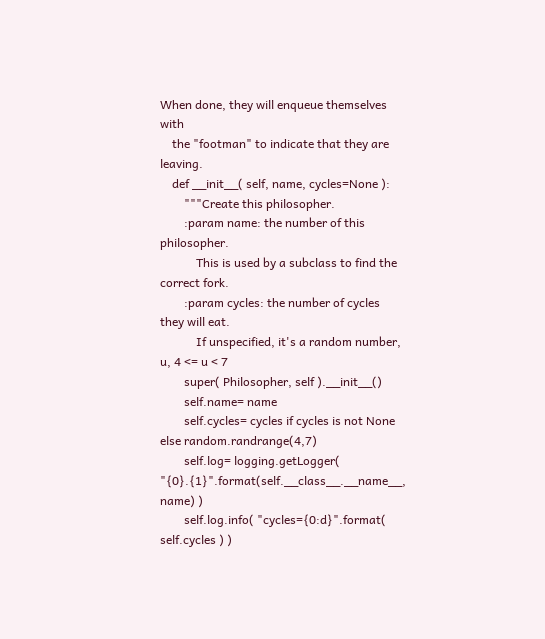When done, they will enqueue themselves with
    the "footman" to indicate that they are leaving.
    def __init__( self, name, cycles=None ):
        """Create this philosopher.
        :param name: the number of this philosopher.
            This is used by a subclass to find the correct fork.
        :param cycles: the number of cycles they will eat.
            If unspecified, it's a random number, u, 4 <= u < 7
        super( Philosopher, self ).__init__()
        self.name= name
        self.cycles= cycles if cycles is not None else random.randrange(4,7)
        self.log= logging.getLogger( "{0}.{1}".format(self.__class__.__name__, name) )
        self.log.info( "cycles={0:d}".format( self.cycles ) )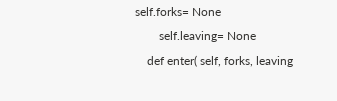self.forks= None
        self.leaving= None
    def enter( self, forks, leaving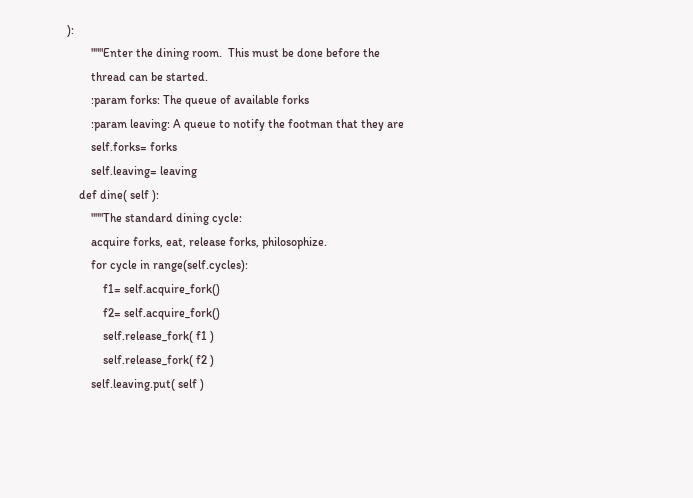):
        """Enter the dining room.  This must be done before the
        thread can be started.
        :param forks: The queue of available forks
        :param leaving: A queue to notify the footman that they are
        self.forks= forks
        self.leaving= leaving
    def dine( self ):
        """The standard dining cycle:
        acquire forks, eat, release forks, philosophize.
        for cycle in range(self.cycles):
            f1= self.acquire_fork()
            f2= self.acquire_fork()
            self.release_fork( f1 )
            self.release_fork( f2 )
        self.leaving.put( self )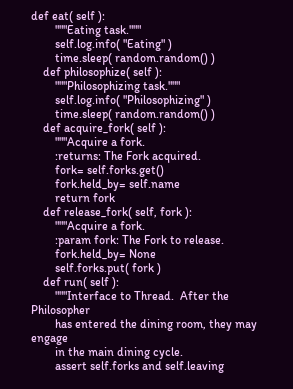def eat( self ):
        """Eating task."""
        self.log.info( "Eating" )
        time.sleep( random.random() )
    def philosophize( self ):
        """Philosophizing task."""
        self.log.info( "Philosophizing" )
        time.sleep( random.random() )
    def acquire_fork( self ):
        """Acquire a fork.
        :returns: The Fork acquired.
        fork= self.forks.get()
        fork.held_by= self.name
        return fork
    def release_fork( self, fork ):
        """Acquire a fork.
        :param fork: The Fork to release.
        fork.held_by= None
        self.forks.put( fork )
    def run( self ):
        """Interface to Thread.  After the Philosopher
        has entered the dining room, they may engage
        in the main dining cycle.
        assert self.forks and self.leaving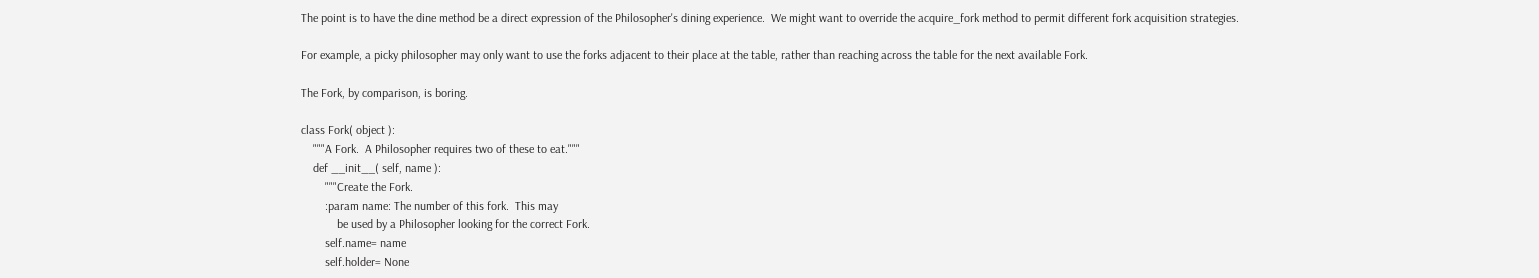The point is to have the dine method be a direct expression of the Philosopher's dining experience.  We might want to override the acquire_fork method to permit different fork acquisition strategies.

For example, a picky philosopher may only want to use the forks adjacent to their place at the table, rather than reaching across the table for the next available Fork.

The Fork, by comparison, is boring.

class Fork( object ):
    """A Fork.  A Philosopher requires two of these to eat."""
    def __init__( self, name ):
        """Create the Fork.
        :param name: The number of this fork.  This may
            be used by a Philosopher looking for the correct Fork.
        self.name= name
        self.holder= None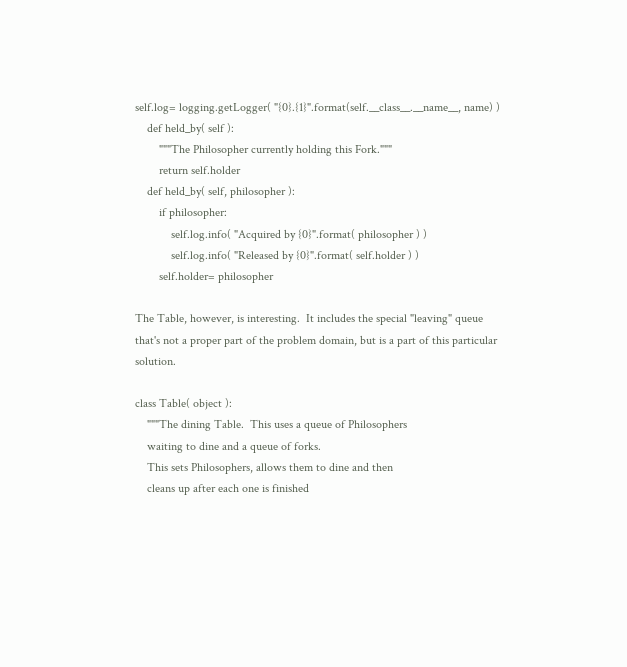self.log= logging.getLogger( "{0}.{1}".format(self.__class__.__name__, name) )
    def held_by( self ):
        """The Philosopher currently holding this Fork."""
        return self.holder
    def held_by( self, philosopher ):
        if philosopher:
            self.log.info( "Acquired by {0}".format( philosopher ) )
            self.log.info( "Released by {0}".format( self.holder ) )
        self.holder= philosopher

The Table, however, is interesting.  It includes the special "leaving" queue that's not a proper part of the problem domain, but is a part of this particular solution.

class Table( object ):
    """The dining Table.  This uses a queue of Philosophers
    waiting to dine and a queue of forks.
    This sets Philosophers, allows them to dine and then
    cleans up after each one is finished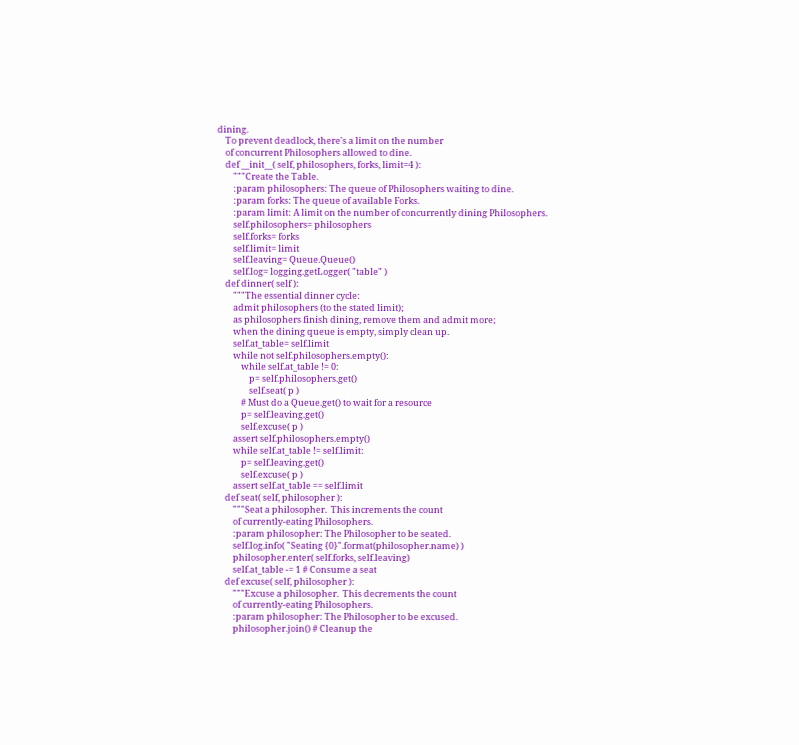dining.
    To prevent deadlock, there's a limit on the number
    of concurrent Philosophers allowed to dine.
    def __init__( self, philosophers, forks, limit=4 ):
        """Create the Table.
        :param philosophers: The queue of Philosophers waiting to dine.
        :param forks: The queue of available Forks.
        :param limit: A limit on the number of concurrently dining Philosophers.
        self.philosophers= philosophers
        self.forks= forks
        self.limit= limit
        self.leaving= Queue.Queue()
        self.log= logging.getLogger( "table" )
    def dinner( self ):
        """The essential dinner cycle:
        admit philosophers (to the stated limit);
        as philosophers finish dining, remove them and admit more;
        when the dining queue is empty, simply clean up.
        self.at_table= self.limit
        while not self.philosophers.empty():
            while self.at_table != 0:
                p= self.philosophers.get()
                self.seat( p )
            # Must do a Queue.get() to wait for a resource
            p= self.leaving.get()
            self.excuse( p )
        assert self.philosophers.empty()
        while self.at_table != self.limit:
            p= self.leaving.get()
            self.excuse( p )
        assert self.at_table == self.limit
    def seat( self, philosopher ):
        """Seat a philosopher.  This increments the count
        of currently-eating Philosophers.
        :param philosopher: The Philosopher to be seated.
        self.log.info( "Seating {0}".format(philosopher.name) )
        philosopher.enter( self.forks, self.leaving)
        self.at_table -= 1 # Consume a seat
    def excuse( self, philosopher ):
        """Excuse a philosopher.  This decrements the count
        of currently-eating Philosophers.
        :param philosopher: The Philosopher to be excused.
        philosopher.join() # Cleanup the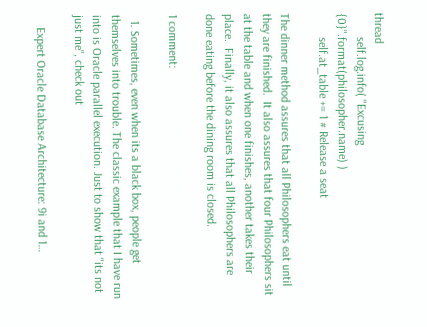thread
        self.log.info( "Excusing {0}".format(philosopher.name) )
        self.at_table += 1 # Release a seat

The dinner method assures that all Philosophers eat until they are finished.  It also assures that four Philosophers sit at the table and when one finishes, another takes their place.  Finally, it also assures that all Philosophers are done eating before the dining room is closed.

1 comment:

  1. Sometimes, even when its a black box, people get themselves into trouble. The classic example that I have run into is Oracle parallel execution. Just to show that "its not just me", check out

    Expert Oracle Database Architecture: 9i and 1…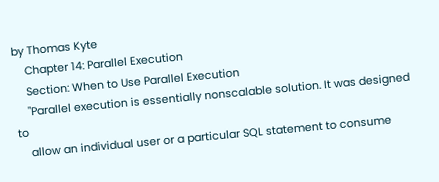by Thomas Kyte
    Chapter 14: Parallel Execution
    Section: When to Use Parallel Execution
    "Parallel execution is essentially nonscalable solution. It was designed to
    allow an individual user or a particular SQL statement to consume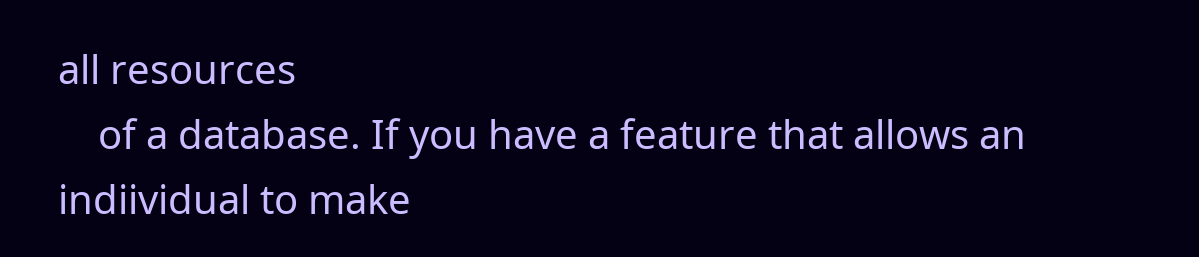all resources
    of a database. If you have a feature that allows an indiividual to make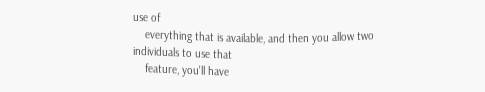use of
    everything that is available, and then you allow two individuals to use that
    feature, you'll have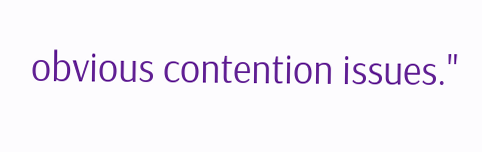obvious contention issues."